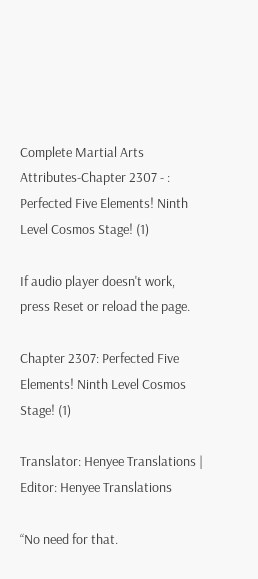Complete Martial Arts Attributes-Chapter 2307 - : Perfected Five Elements! Ninth Level Cosmos Stage! (1)

If audio player doesn't work, press Reset or reload the page.

Chapter 2307: Perfected Five Elements! Ninth Level Cosmos Stage! (1)

Translator: Henyee Translations | Editor: Henyee Translations

“No need for that.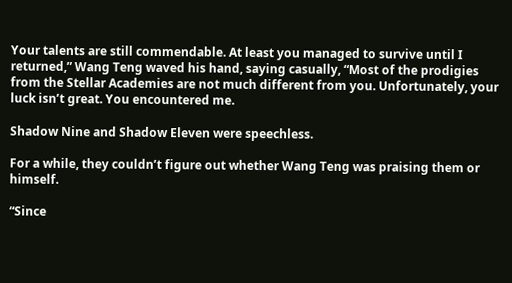Your talents are still commendable. At least you managed to survive until I returned,” Wang Teng waved his hand, saying casually, “Most of the prodigies from the Stellar Academies are not much different from you. Unfortunately, your luck isn’t great. You encountered me.

Shadow Nine and Shadow Eleven were speechless.

For a while, they couldn’t figure out whether Wang Teng was praising them or himself.

“Since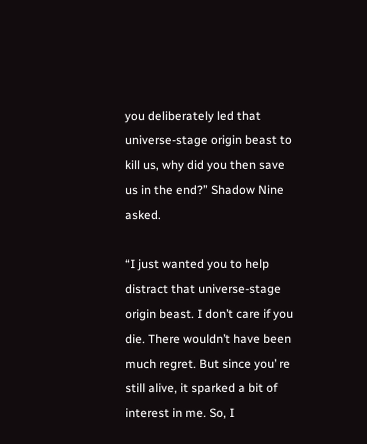you deliberately led that universe-stage origin beast to kill us, why did you then save us in the end?” Shadow Nine asked.

“I just wanted you to help distract that universe-stage origin beast. I don’t care if you die. There wouldn’t have been much regret. But since you’ re still alive, it sparked a bit of interest in me. So, I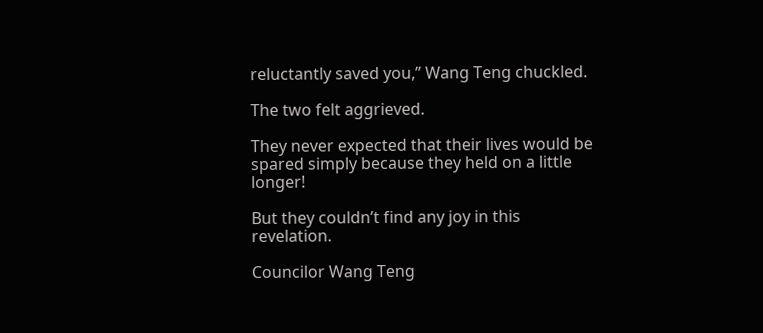reluctantly saved you,” Wang Teng chuckled.

The two felt aggrieved.

They never expected that their lives would be spared simply because they held on a little longer!

But they couldn’t find any joy in this revelation.

Councilor Wang Teng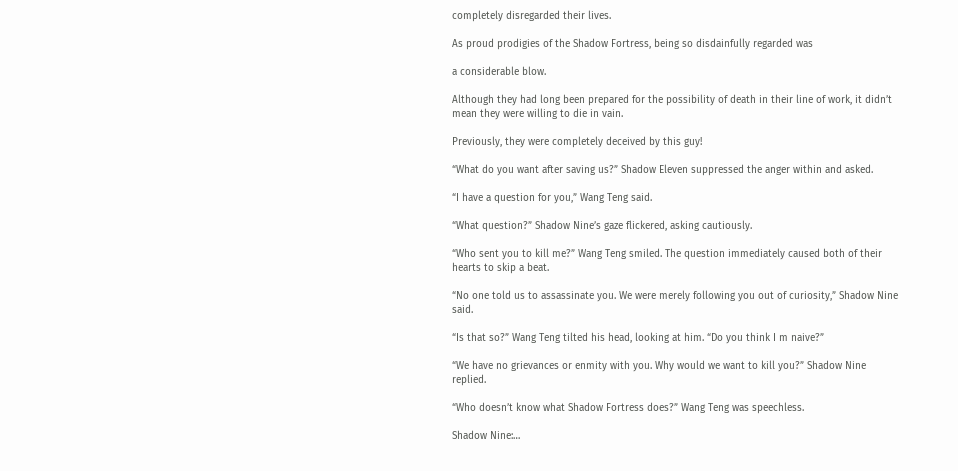completely disregarded their lives.

As proud prodigies of the Shadow Fortress, being so disdainfully regarded was

a considerable blow.

Although they had long been prepared for the possibility of death in their line of work, it didn’t mean they were willing to die in vain.

Previously, they were completely deceived by this guy!

“What do you want after saving us?” Shadow Eleven suppressed the anger within and asked.

“I have a question for you,” Wang Teng said.

“What question?” Shadow Nine’s gaze flickered, asking cautiously.

“Who sent you to kill me?” Wang Teng smiled. The question immediately caused both of their hearts to skip a beat.

“No one told us to assassinate you. We were merely following you out of curiosity,” Shadow Nine said.

“Is that so?” Wang Teng tilted his head, looking at him. “Do you think I m naive?”

“We have no grievances or enmity with you. Why would we want to kill you?” Shadow Nine replied.

“Who doesn’t know what Shadow Fortress does?” Wang Teng was speechless.

Shadow Nine:…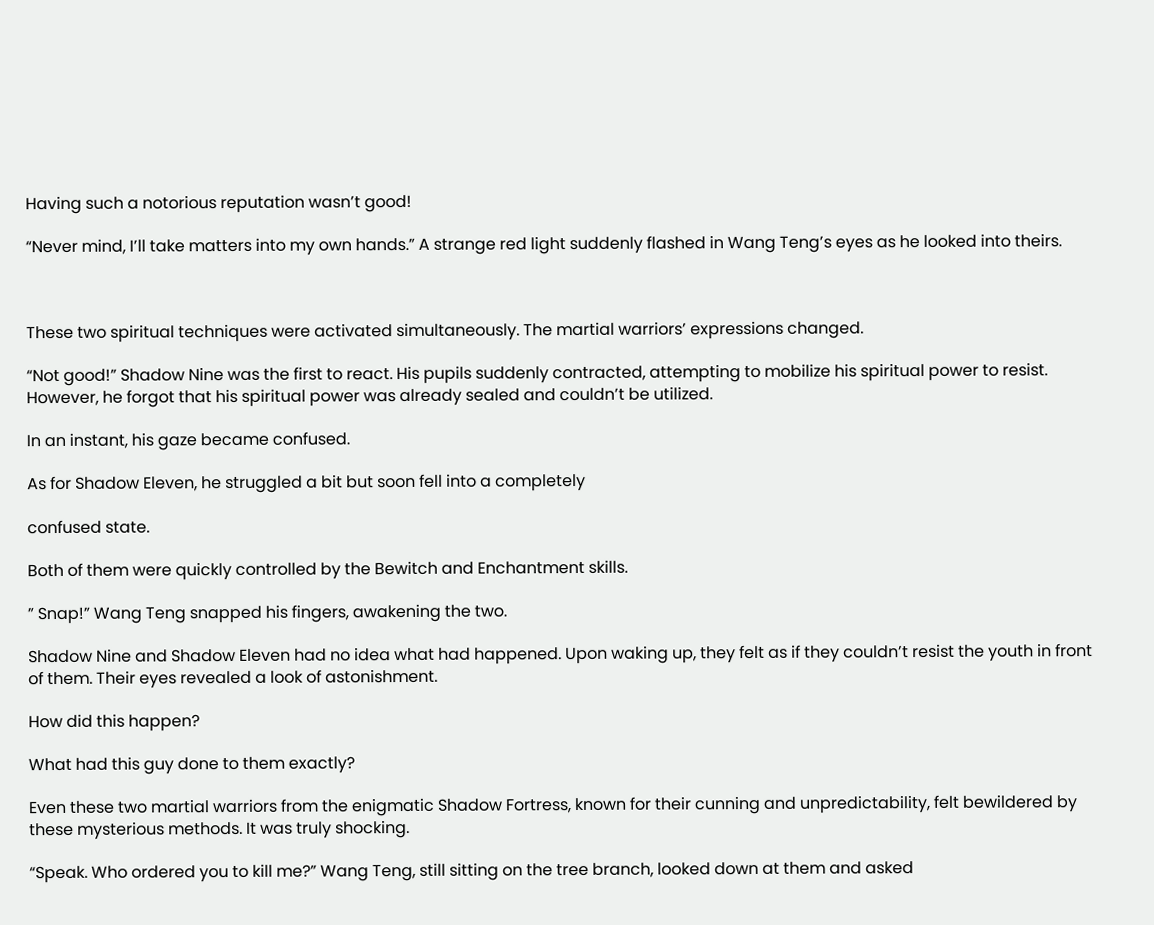Having such a notorious reputation wasn’t good!

“Never mind, I’ll take matters into my own hands.” A strange red light suddenly flashed in Wang Teng’s eyes as he looked into theirs.



These two spiritual techniques were activated simultaneously. The martial warriors’ expressions changed.

“Not good!” Shadow Nine was the first to react. His pupils suddenly contracted, attempting to mobilize his spiritual power to resist. However, he forgot that his spiritual power was already sealed and couldn’t be utilized.

In an instant, his gaze became confused.

As for Shadow Eleven, he struggled a bit but soon fell into a completely

confused state.

Both of them were quickly controlled by the Bewitch and Enchantment skills.

” Snap!” Wang Teng snapped his fingers, awakening the two.

Shadow Nine and Shadow Eleven had no idea what had happened. Upon waking up, they felt as if they couldn’t resist the youth in front of them. Their eyes revealed a look of astonishment.

How did this happen?

What had this guy done to them exactly?

Even these two martial warriors from the enigmatic Shadow Fortress, known for their cunning and unpredictability, felt bewildered by these mysterious methods. It was truly shocking.

“Speak. Who ordered you to kill me?” Wang Teng, still sitting on the tree branch, looked down at them and asked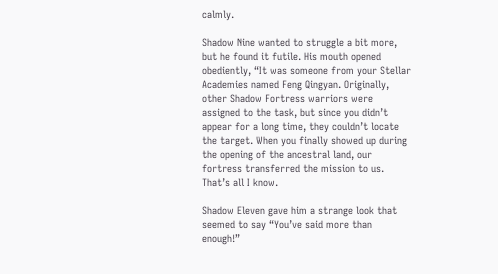calmly.

Shadow Nine wanted to struggle a bit more, but he found it futile. His mouth opened obediently, “It was someone from your Stellar Academies named Feng Qingyan. Originally, other Shadow Fortress warriors were assigned to the task, but since you didn’t appear for a long time, they couldn’t locate the target. When you finally showed up during the opening of the ancestral land, our fortress transferred the mission to us. That’s all I know.

Shadow Eleven gave him a strange look that seemed to say “You’ve said more than enough!”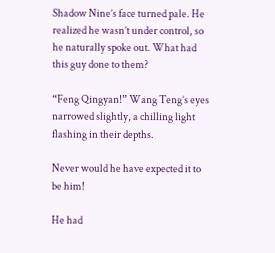Shadow Nine’s face turned pale. He realized he wasn’t under control, so he naturally spoke out. What had this guy done to them?

“Feng Qingyan!” Wang Teng’s eyes narrowed slightly, a chilling light flashing in their depths.

Never would he have expected it to be him!

He had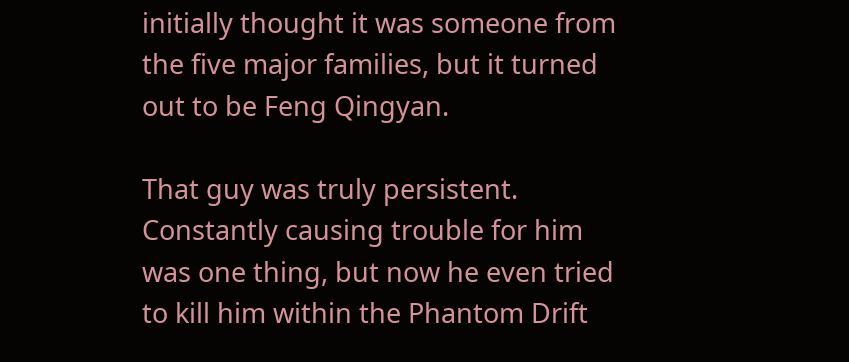initially thought it was someone from the five major families, but it turned out to be Feng Qingyan.

That guy was truly persistent. Constantly causing trouble for him was one thing, but now he even tried to kill him within the Phantom Drift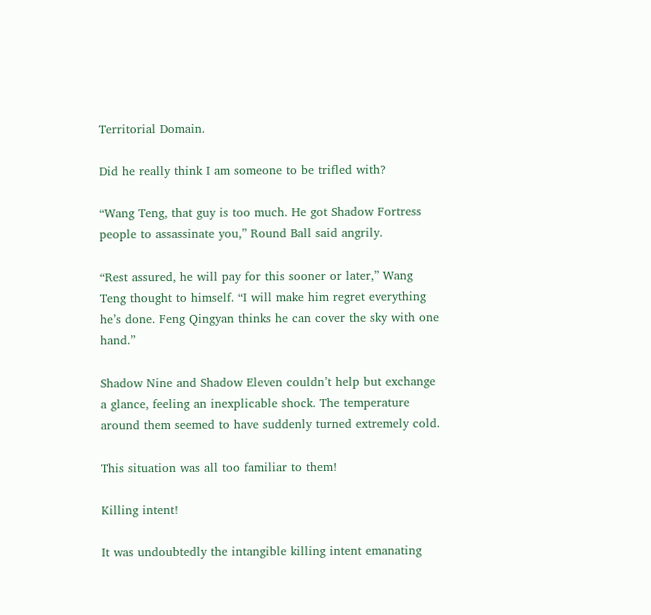Territorial Domain.

Did he really think I am someone to be trifled with?

“Wang Teng, that guy is too much. He got Shadow Fortress people to assassinate you,” Round Ball said angrily.

“Rest assured, he will pay for this sooner or later,” Wang Teng thought to himself. “I will make him regret everything he’s done. Feng Qingyan thinks he can cover the sky with one hand.”

Shadow Nine and Shadow Eleven couldn’t help but exchange a glance, feeling an inexplicable shock. The temperature around them seemed to have suddenly turned extremely cold.

This situation was all too familiar to them!

Killing intent!

It was undoubtedly the intangible killing intent emanating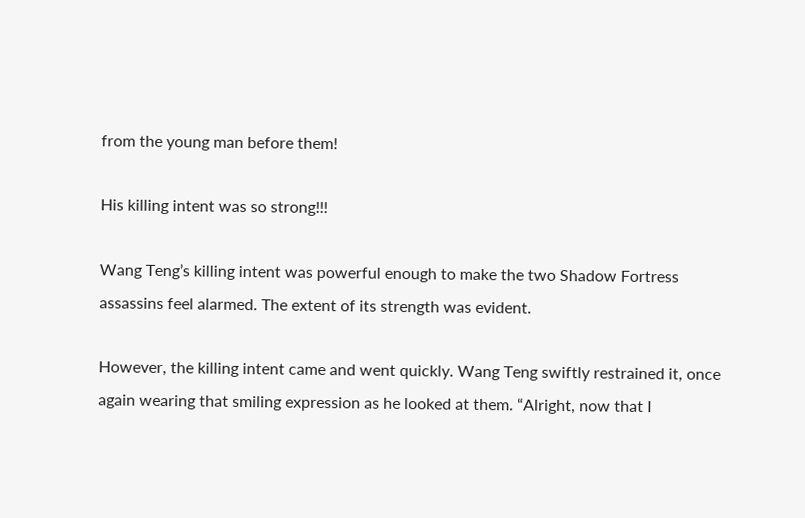from the young man before them!

His killing intent was so strong!!!

Wang Teng’s killing intent was powerful enough to make the two Shadow Fortress assassins feel alarmed. The extent of its strength was evident.

However, the killing intent came and went quickly. Wang Teng swiftly restrained it, once again wearing that smiling expression as he looked at them. “Alright, now that I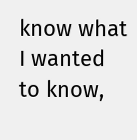know what I wanted to know,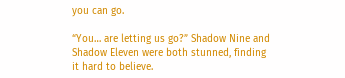you can go.

“You… are letting us go?” Shadow Nine and Shadow Eleven were both stunned, finding it hard to believe.